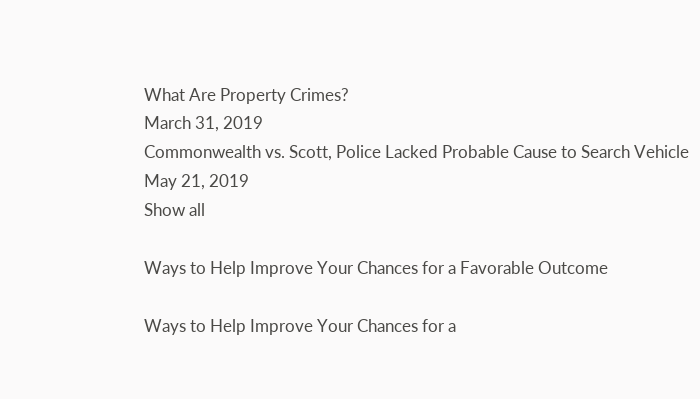What Are Property Crimes?
March 31, 2019
Commonwealth vs. Scott, Police Lacked Probable Cause to Search Vehicle
May 21, 2019
Show all

Ways to Help Improve Your Chances for a Favorable Outcome

Ways to Help Improve Your Chances for a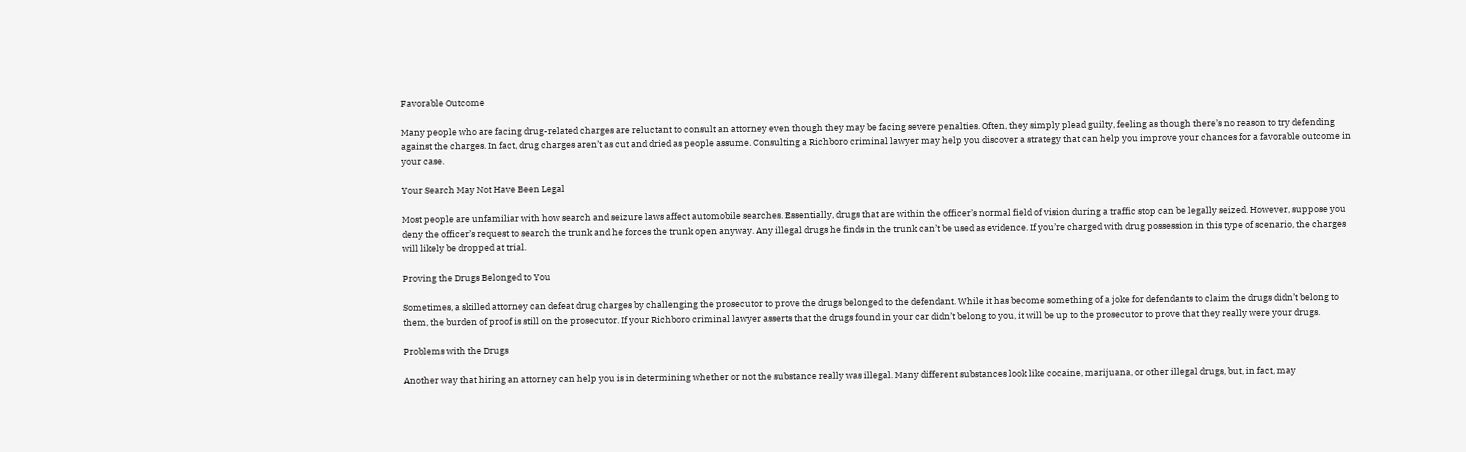Favorable Outcome

Many people who are facing drug-related charges are reluctant to consult an attorney even though they may be facing severe penalties. Often, they simply plead guilty, feeling as though there’s no reason to try defending against the charges. In fact, drug charges aren’t as cut and dried as people assume. Consulting a Richboro criminal lawyer may help you discover a strategy that can help you improve your chances for a favorable outcome in your case.

Your Search May Not Have Been Legal

Most people are unfamiliar with how search and seizure laws affect automobile searches. Essentially, drugs that are within the officer’s normal field of vision during a traffic stop can be legally seized. However, suppose you deny the officer’s request to search the trunk and he forces the trunk open anyway. Any illegal drugs he finds in the trunk can’t be used as evidence. If you’re charged with drug possession in this type of scenario, the charges will likely be dropped at trial.

Proving the Drugs Belonged to You

Sometimes, a skilled attorney can defeat drug charges by challenging the prosecutor to prove the drugs belonged to the defendant. While it has become something of a joke for defendants to claim the drugs didn’t belong to them, the burden of proof is still on the prosecutor. If your Richboro criminal lawyer asserts that the drugs found in your car didn’t belong to you, it will be up to the prosecutor to prove that they really were your drugs.

Problems with the Drugs

Another way that hiring an attorney can help you is in determining whether or not the substance really was illegal. Many different substances look like cocaine, marijuana, or other illegal drugs, but, in fact, may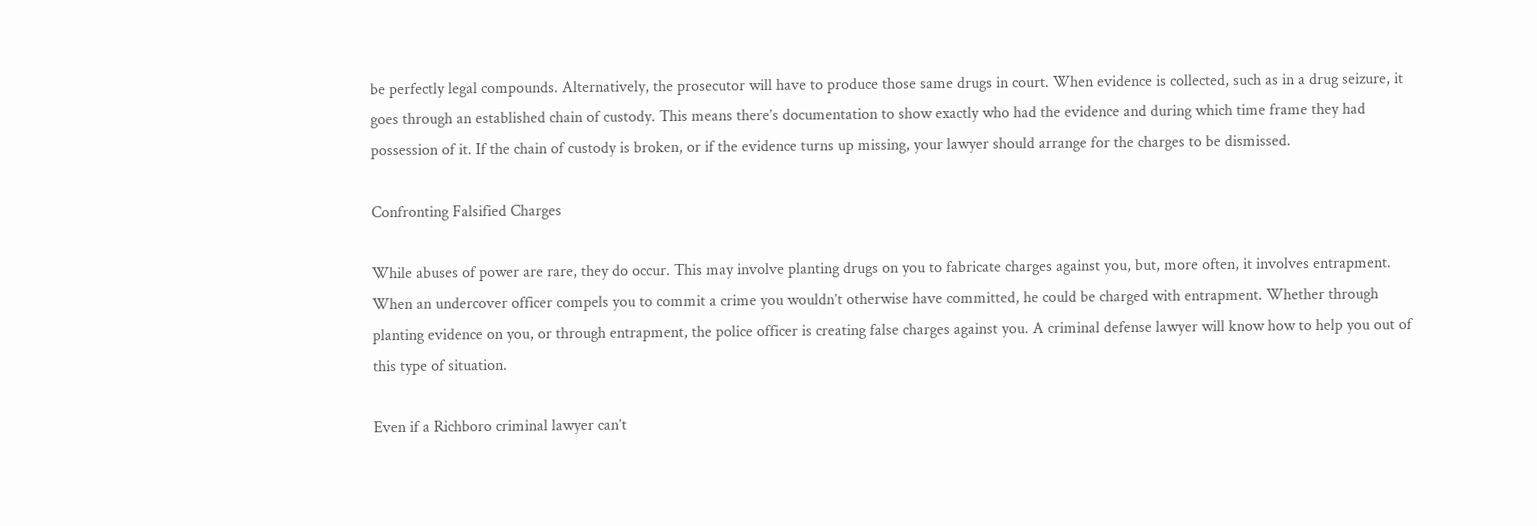be perfectly legal compounds. Alternatively, the prosecutor will have to produce those same drugs in court. When evidence is collected, such as in a drug seizure, it goes through an established chain of custody. This means there’s documentation to show exactly who had the evidence and during which time frame they had possession of it. If the chain of custody is broken, or if the evidence turns up missing, your lawyer should arrange for the charges to be dismissed.

Confronting Falsified Charges

While abuses of power are rare, they do occur. This may involve planting drugs on you to fabricate charges against you, but, more often, it involves entrapment. When an undercover officer compels you to commit a crime you wouldn’t otherwise have committed, he could be charged with entrapment. Whether through planting evidence on you, or through entrapment, the police officer is creating false charges against you. A criminal defense lawyer will know how to help you out of this type of situation.

Even if a Richboro criminal lawyer can’t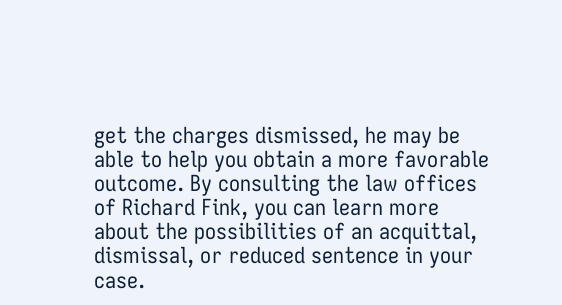get the charges dismissed, he may be able to help you obtain a more favorable outcome. By consulting the law offices of Richard Fink, you can learn more about the possibilities of an acquittal, dismissal, or reduced sentence in your case.